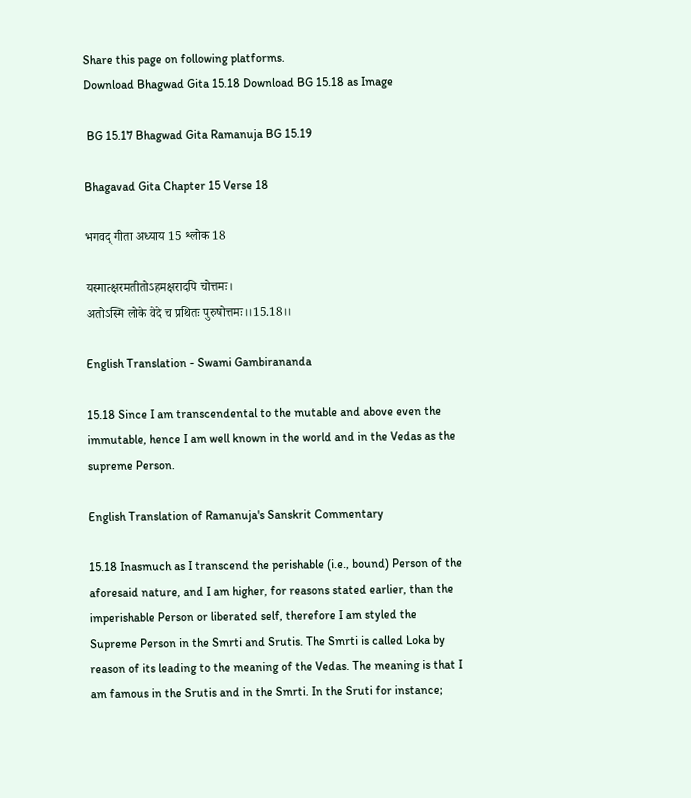Share this page on following platforms.
Download Bhagwad Gita 15.18 Download BG 15.18 as Image

 BG 15.17 Bhagwad Gita Ramanuja BG 15.19

Bhagavad Gita Chapter 15 Verse 18

भगवद् गीता अध्याय 15 श्लोक 18

यस्मात्क्षरमतीतोऽहमक्षरादपि चोत्तमः।
अतोऽस्मि लोके वेदे च प्रथितः पुरुषोत्तमः।।15.18।।

English Translation - Swami Gambirananda

15.18 Since I am transcendental to the mutable and above even the immutable, hence I am well known in the world and in the Vedas as the supreme Person.

English Translation of Ramanuja's Sanskrit Commentary

15.18 Inasmuch as I transcend the perishable (i.e., bound) Person of the aforesaid nature, and I am higher, for reasons stated earlier, than the imperishable Person or liberated self, therefore I am styled the Supreme Person in the Smrti and Srutis. The Smrti is called Loka by reason of its leading to the meaning of the Vedas. The meaning is that I am famous in the Srutis and in the Smrti. In the Sruti for instance;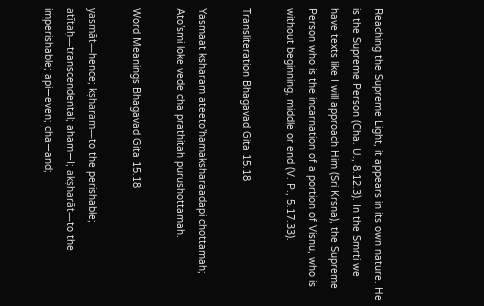Reaching the Supreme Light, it appears in its own nature. He is the Supreme Person (Cha. U., 8.12.3). In the Smrti we have texts like I will approach Him (Sri Krsna), the Supreme Person who is the incarnation of a portion of Visnu, who is without beginning, middle or end (V. P., 5.17.33).

Transliteration Bhagavad Gita 15.18

Yasmaat ksharam ateeto’hamaksharaadapi chottamah; Ato’smi loke vede cha prathitah purushottamah.

Word Meanings Bhagavad Gita 15.18

yasmāt—hence; kṣharam—to the perishable; atītaḥ—transcendental; aham—I; akṣharāt—to the imperishable; api—even; cha—and;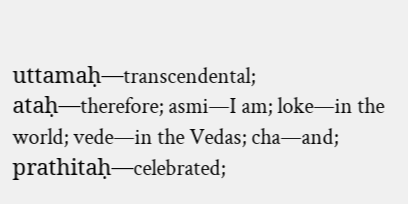uttamaḥ—transcendental; ataḥ—therefore; asmi—I am; loke—in the world; vede—in the Vedas; cha—and; prathitaḥ—celebrated;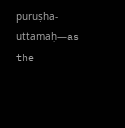puruṣha-uttamaḥ—as the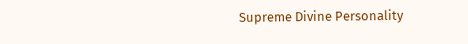Supreme Divine Personality